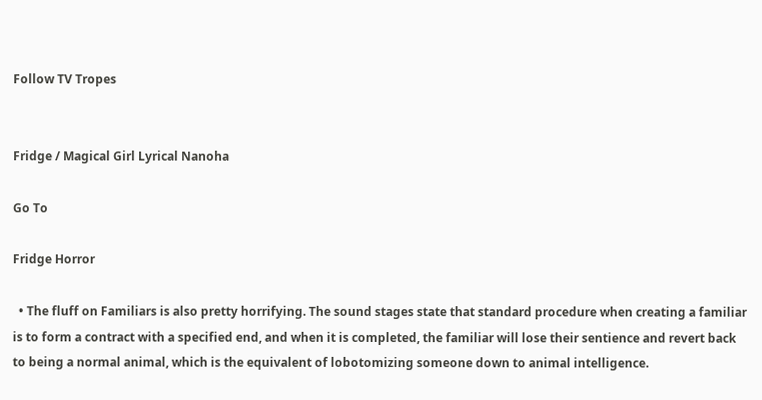Follow TV Tropes


Fridge / Magical Girl Lyrical Nanoha

Go To

Fridge Horror

  • The fluff on Familiars is also pretty horrifying. The sound stages state that standard procedure when creating a familiar is to form a contract with a specified end, and when it is completed, the familiar will lose their sentience and revert back to being a normal animal, which is the equivalent of lobotomizing someone down to animal intelligence.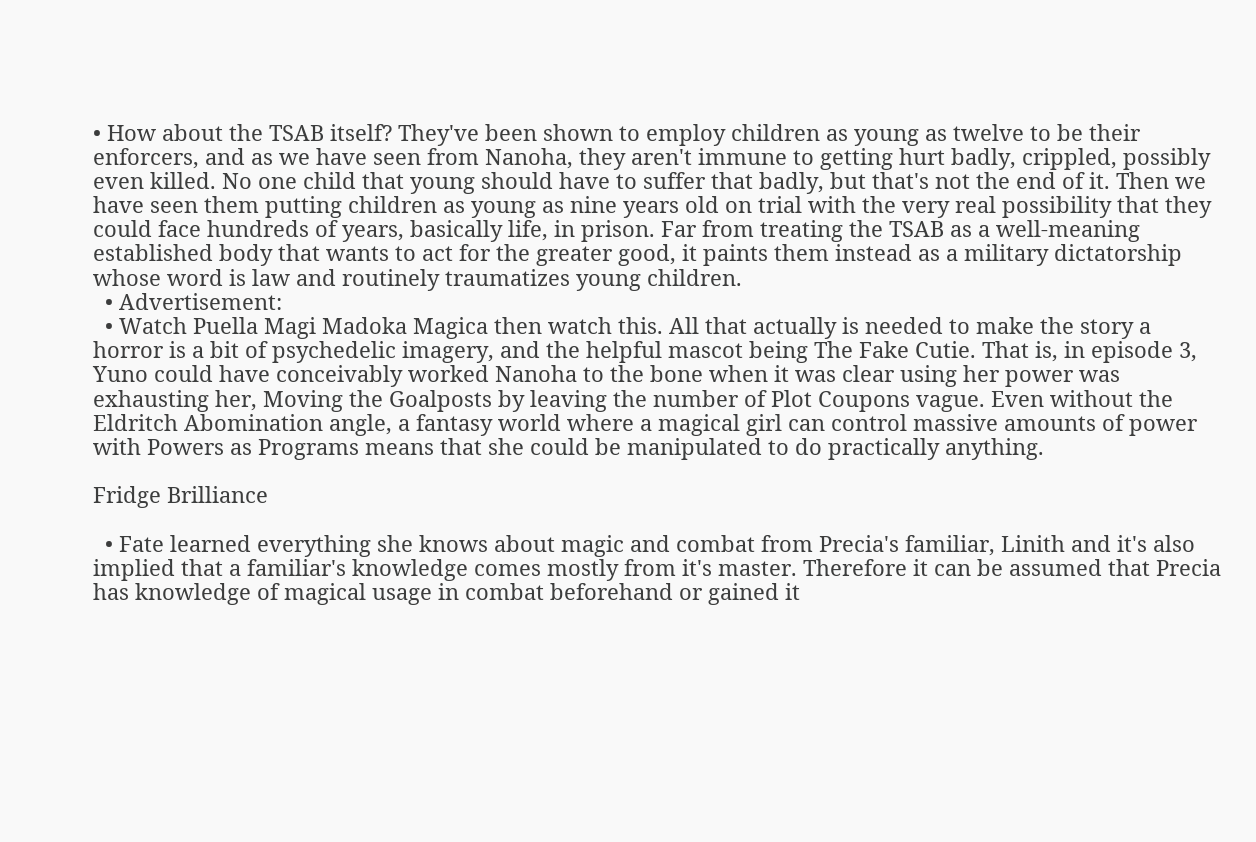• How about the TSAB itself? They've been shown to employ children as young as twelve to be their enforcers, and as we have seen from Nanoha, they aren't immune to getting hurt badly, crippled, possibly even killed. No one child that young should have to suffer that badly, but that's not the end of it. Then we have seen them putting children as young as nine years old on trial with the very real possibility that they could face hundreds of years, basically life, in prison. Far from treating the TSAB as a well-meaning established body that wants to act for the greater good, it paints them instead as a military dictatorship whose word is law and routinely traumatizes young children.
  • Advertisement:
  • Watch Puella Magi Madoka Magica then watch this. All that actually is needed to make the story a horror is a bit of psychedelic imagery, and the helpful mascot being The Fake Cutie. That is, in episode 3, Yuno could have conceivably worked Nanoha to the bone when it was clear using her power was exhausting her, Moving the Goalposts by leaving the number of Plot Coupons vague. Even without the Eldritch Abomination angle, a fantasy world where a magical girl can control massive amounts of power with Powers as Programs means that she could be manipulated to do practically anything.

Fridge Brilliance

  • Fate learned everything she knows about magic and combat from Precia's familiar, Linith and it's also implied that a familiar's knowledge comes mostly from it's master. Therefore it can be assumed that Precia has knowledge of magical usage in combat beforehand or gained it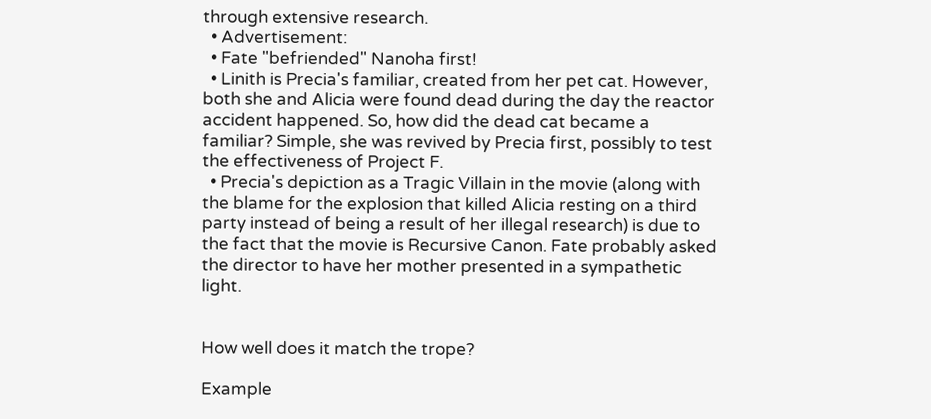through extensive research.
  • Advertisement:
  • Fate "befriended" Nanoha first!
  • Linith is Precia's familiar, created from her pet cat. However, both she and Alicia were found dead during the day the reactor accident happened. So, how did the dead cat became a familiar? Simple, she was revived by Precia first, possibly to test the effectiveness of Project F.
  • Precia's depiction as a Tragic Villain in the movie (along with the blame for the explosion that killed Alicia resting on a third party instead of being a result of her illegal research) is due to the fact that the movie is Recursive Canon. Fate probably asked the director to have her mother presented in a sympathetic light.


How well does it match the trope?

Example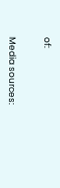of:


Media sources: